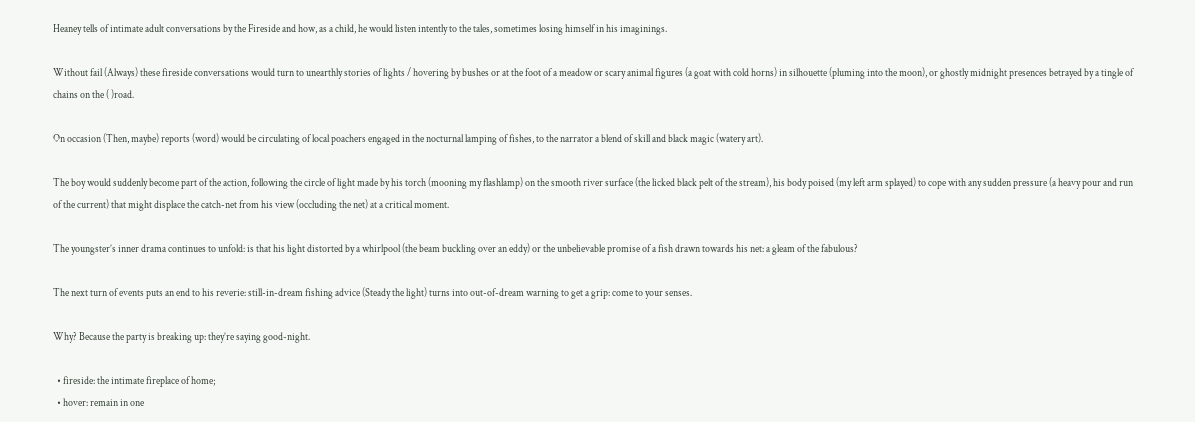Heaney tells of intimate adult conversations by the Fireside and how, as a child, he would listen intently to the tales, sometimes losing himself in his imaginings.

Without fail (Always) these fireside conversations would turn to unearthly stories of lights / hovering by bushes or at the foot of a meadow or scary animal figures (a goat with cold horns) in silhouette (pluming into the moon), or ghostly midnight presences betrayed by a tingle of chains on the ( )road.

On occasion (Then, maybe) reports (word) would be circulating of local poachers engaged in the nocturnal lamping of fishes, to the narrator a blend of skill and black magic (watery art).

The boy would suddenly become part of the action, following the circle of light made by his torch (mooning my flashlamp) on the smooth river surface (the licked black pelt of the stream), his body poised (my left arm splayed) to cope with any sudden pressure (a heavy pour and run of the current) that might displace the catch-net from his view (occluding the net) at a critical moment.

The youngster’s inner drama continues to unfold: is that his light distorted by a whirlpool (the beam buckling over an eddy) or the unbelievable promise of a fish drawn towards his net: a gleam of the fabulous?

The next turn of events puts an end to his reverie: still-in-dream fishing advice (Steady the light) turns into out-of-dream warning to get a grip: come to your senses.

Why? Because the party is breaking up: they’re saying good-night.

  • fireside: the intimate fireplace of home;
  • hover: remain in one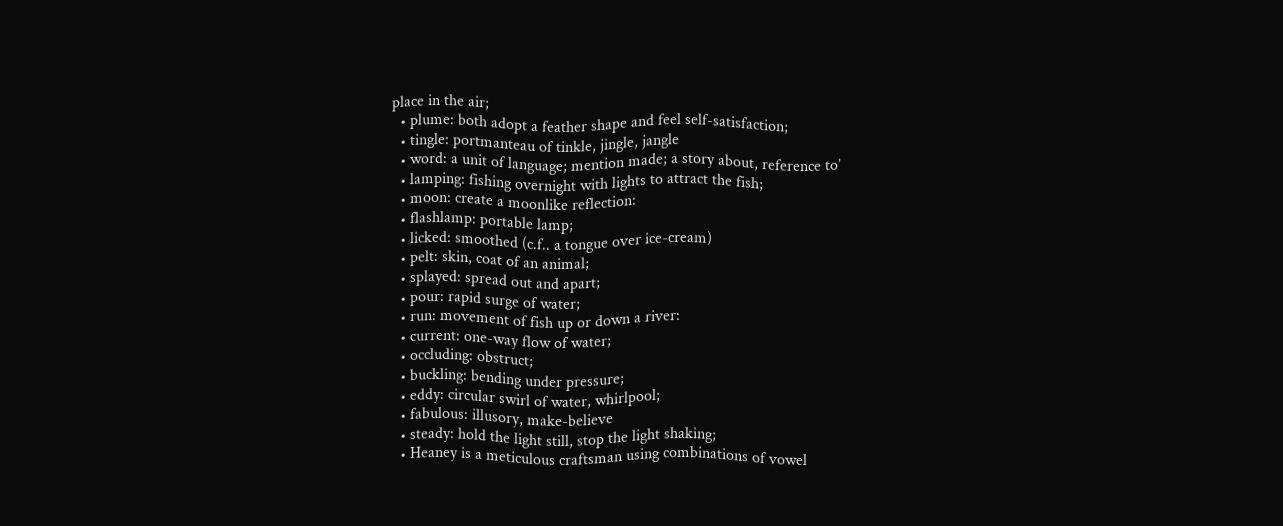place in the air;
  • plume: both adopt a feather shape and feel self-satisfaction;
  • tingle: portmanteau of tinkle, jingle, jangle
  • word: a unit of language; mention made; a story about, reference to’
  • lamping: fishing overnight with lights to attract the fish;
  • moon: create a moonlike reflection:
  • flashlamp: portable lamp;
  • licked: smoothed (c.f.. a tongue over ice-cream)
  • pelt: skin, coat of an animal;
  • splayed: spread out and apart;
  • pour: rapid surge of water;
  • run: movement of fish up or down a river:
  • current: one-way flow of water;
  • occluding: obstruct;
  • buckling: bending under pressure;
  • eddy: circular swirl of water, whirlpool;
  • fabulous: illusory, make-believe
  • steady: hold the light still, stop the light shaking;
  • Heaney is a meticulous craftsman using combinations of vowel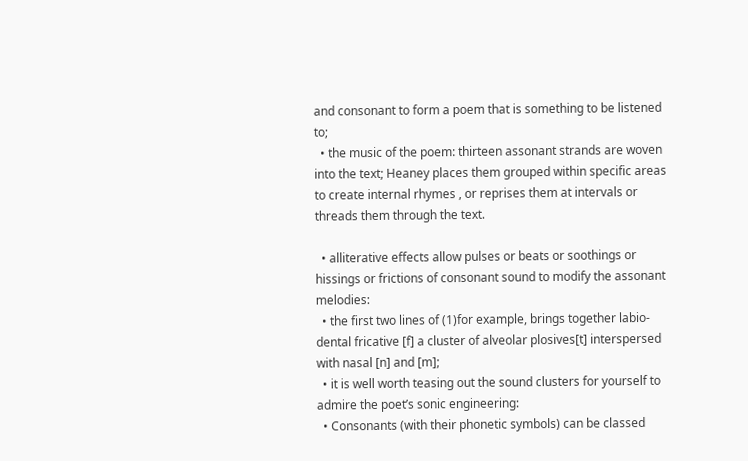and consonant to form a poem that is something to be listened to;
  • the music of the poem: thirteen assonant strands are woven into the text; Heaney places them grouped within specific areas to create internal rhymes , or reprises them at intervals or threads them through the text.

  • alliterative effects allow pulses or beats or soothings or hissings or frictions of consonant sound to modify the assonant melodies:
  • the first two lines of (1)for example, brings together labio-dental fricative [f] a cluster of alveolar plosives[t] interspersed with nasal [n] and [m];
  • it is well worth teasing out the sound clusters for yourself to admire the poet’s sonic engineering:
  • Consonants (with their phonetic symbols) can be classed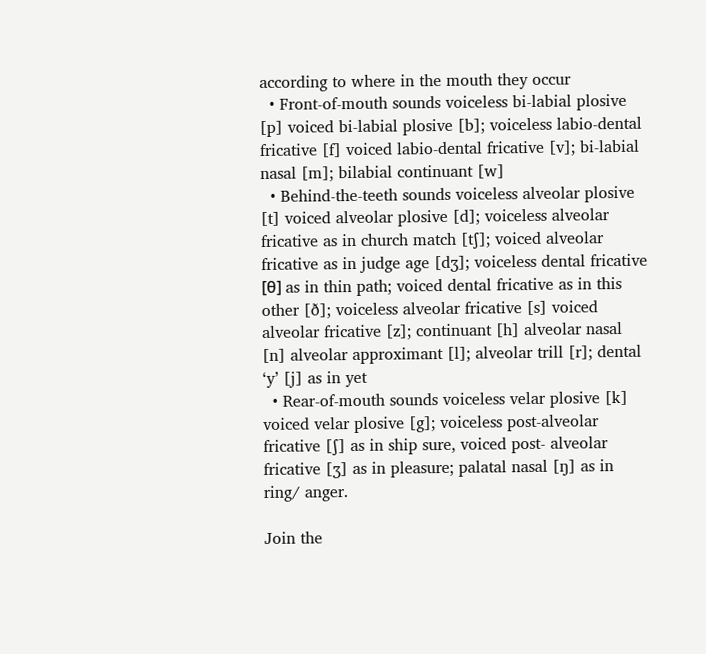according to where in the mouth they occur
  • Front-of-mouth sounds voiceless bi-labial plosive [p] voiced bi-labial plosive [b]; voiceless labio-dental fricative [f] voiced labio-dental fricative [v]; bi-labial nasal [m]; bilabial continuant [w]
  • Behind-the-teeth sounds voiceless alveolar plosive [t] voiced alveolar plosive [d]; voiceless alveolar fricative as in church match [tʃ]; voiced alveolar fricative as in judge age [dʒ]; voiceless dental fricative [θ] as in thin path; voiced dental fricative as in this other [ð]; voiceless alveolar fricative [s] voiced alveolar fricative [z]; continuant [h] alveolar nasal [n] alveolar approximant [l]; alveolar trill [r]; dental ‘y’ [j] as in yet
  • Rear-of-mouth sounds voiceless velar plosive [k] voiced velar plosive [g]; voiceless post-alveolar fricative [ʃ] as in ship sure, voiced post- alveolar fricative [ʒ] as in pleasure; palatal nasal [ŋ] as in ring/ anger.

Join the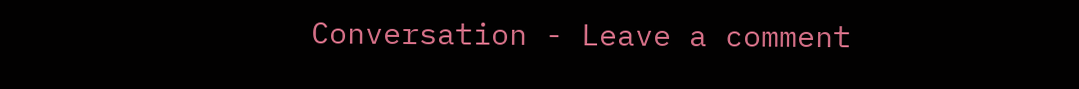Conversation - Leave a comment